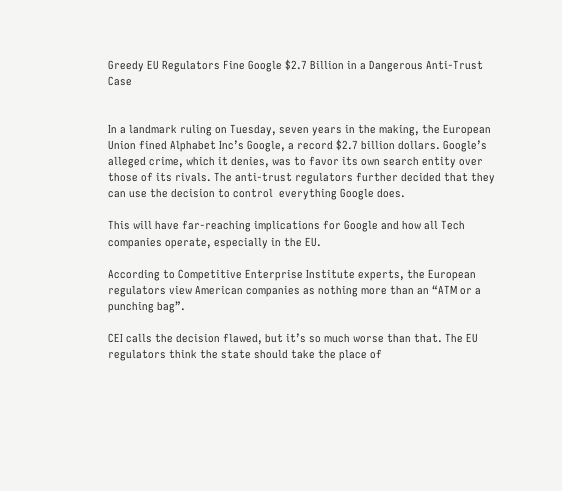Greedy EU Regulators Fine Google $2.7 Billion in a Dangerous Anti-Trust Case


In a landmark ruling on Tuesday, seven years in the making, the European Union fined Alphabet Inc’s Google, a record $2.7 billion dollars. Google’s alleged crime, which it denies, was to favor its own search entity over those of its rivals. The anti-trust regulators further decided that they can use the decision to control  everything Google does.

This will have far-reaching implications for Google and how all Tech companies operate, especially in the EU.

According to Competitive Enterprise Institute experts, the European regulators view American companies as nothing more than an “ATM or a punching bag”.

CEI calls the decision flawed, but it’s so much worse than that. The EU regulators think the state should take the place of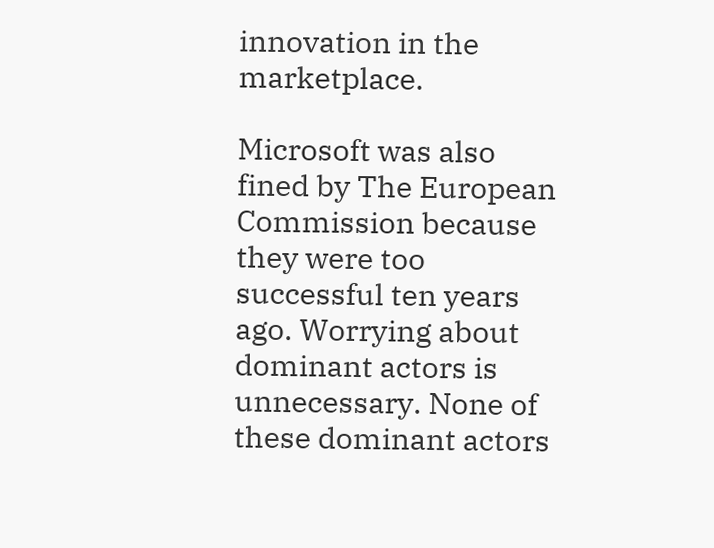innovation in the marketplace.

Microsoft was also fined by The European Commission because they were too successful ten years ago. Worrying about dominant actors is unnecessary. None of these dominant actors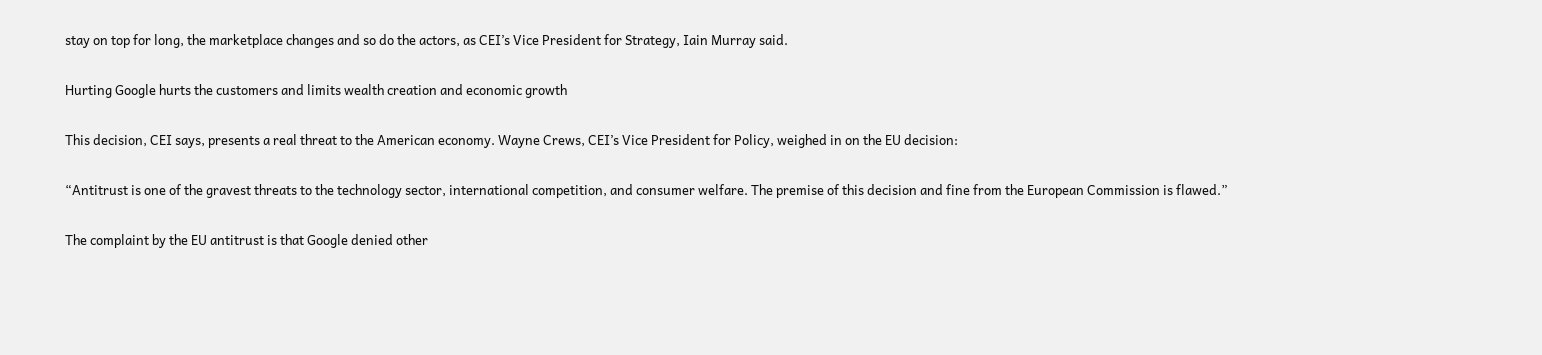stay on top for long, the marketplace changes and so do the actors, as CEI’s Vice President for Strategy, Iain Murray said.

Hurting Google hurts the customers and limits wealth creation and economic growth

This decision, CEI says, presents a real threat to the American economy. Wayne Crews, CEI’s Vice President for Policy, weighed in on the EU decision:

“Antitrust is one of the gravest threats to the technology sector, international competition, and consumer welfare. The premise of this decision and fine from the European Commission is flawed.”

The complaint by the EU antitrust is that Google denied other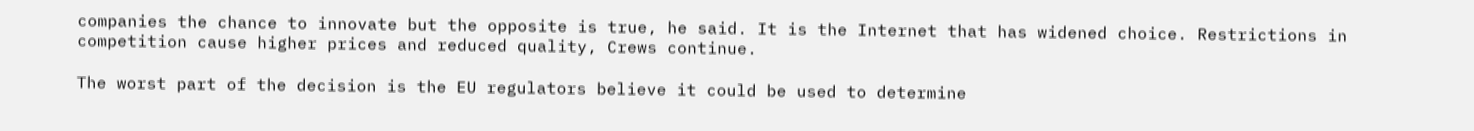companies the chance to innovate but the opposite is true, he said. It is the Internet that has widened choice. Restrictions in competition cause higher prices and reduced quality, Crews continue.

The worst part of the decision is the EU regulators believe it could be used to determine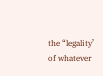the “legality’ of whatever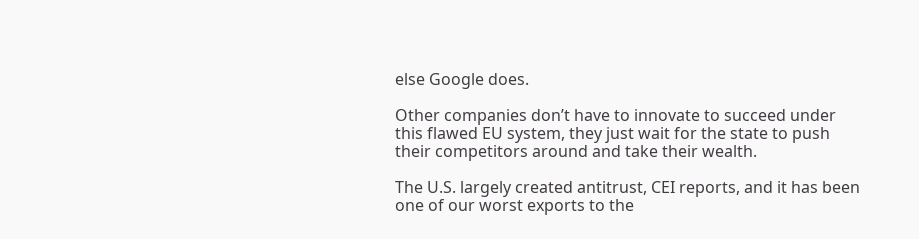else Google does.

Other companies don’t have to innovate to succeed under this flawed EU system, they just wait for the state to push their competitors around and take their wealth.

The U.S. largely created antitrust, CEI reports, and it has been one of our worst exports to the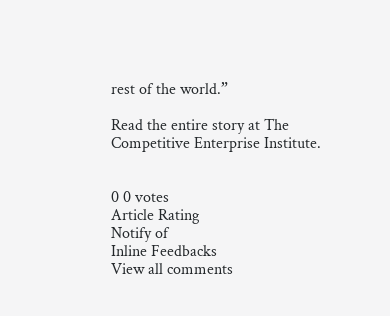rest of the world.”

Read the entire story at The Competitive Enterprise Institute.


0 0 votes
Article Rating
Notify of
Inline Feedbacks
View all comments